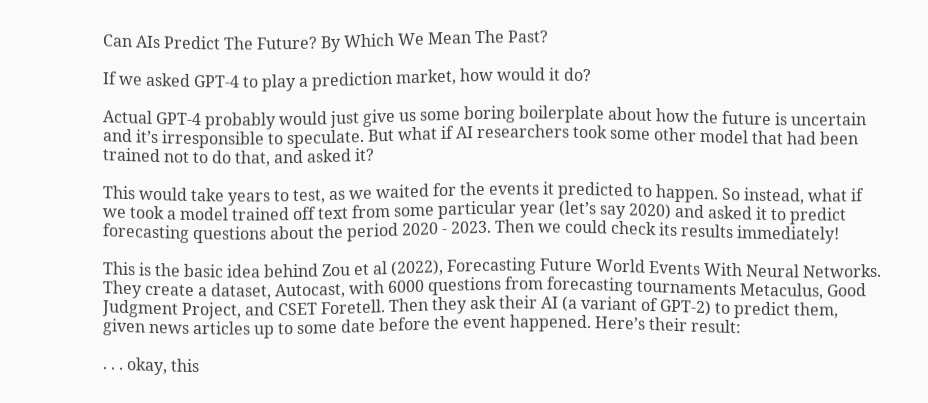Can AIs Predict The Future? By Which We Mean The Past?

If we asked GPT-4 to play a prediction market, how would it do?

Actual GPT-4 probably would just give us some boring boilerplate about how the future is uncertain and it’s irresponsible to speculate. But what if AI researchers took some other model that had been trained not to do that, and asked it?

This would take years to test, as we waited for the events it predicted to happen. So instead, what if we took a model trained off text from some particular year (let’s say 2020) and asked it to predict forecasting questions about the period 2020 - 2023. Then we could check its results immediately!

This is the basic idea behind Zou et al (2022), Forecasting Future World Events With Neural Networks. They create a dataset, Autocast, with 6000 questions from forecasting tournaments Metaculus, Good Judgment Project, and CSET Foretell. Then they ask their AI (a variant of GPT-2) to predict them, given news articles up to some date before the event happened. Here’s their result:

. . . okay, this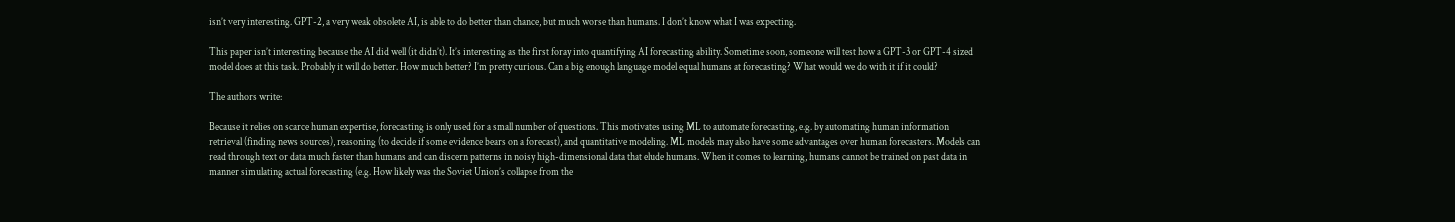isn’t very interesting. GPT-2, a very weak obsolete AI, is able to do better than chance, but much worse than humans. I don’t know what I was expecting.

This paper isn’t interesting because the AI did well (it didn’t). It’s interesting as the first foray into quantifying AI forecasting ability. Sometime soon, someone will test how a GPT-3 or GPT-4 sized model does at this task. Probably it will do better. How much better? I’m pretty curious. Can a big enough language model equal humans at forecasting? What would we do with it if it could?

The authors write:

Because it relies on scarce human expertise, forecasting is only used for a small number of questions. This motivates using ML to automate forecasting, e.g. by automating human information retrieval (finding news sources), reasoning (to decide if some evidence bears on a forecast), and quantitative modeling. ML models may also have some advantages over human forecasters. Models can read through text or data much faster than humans and can discern patterns in noisy high-dimensional data that elude humans. When it comes to learning, humans cannot be trained on past data in manner simulating actual forecasting (e.g. How likely was the Soviet Union’s collapse from the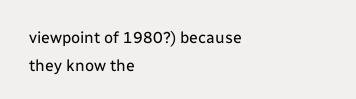viewpoint of 1980?) because they know the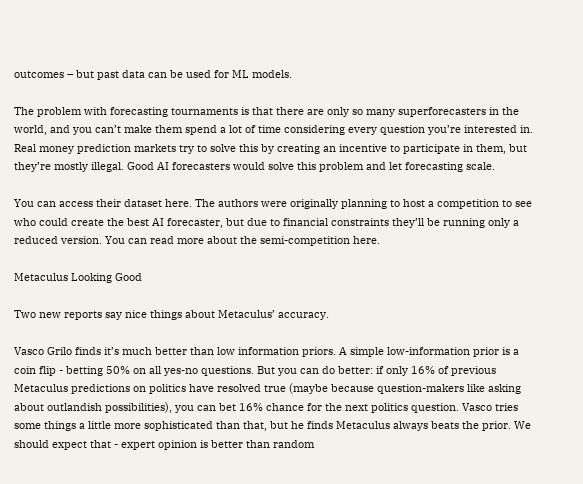outcomes – but past data can be used for ML models.

The problem with forecasting tournaments is that there are only so many superforecasters in the world, and you can’t make them spend a lot of time considering every question you’re interested in. Real money prediction markets try to solve this by creating an incentive to participate in them, but they’re mostly illegal. Good AI forecasters would solve this problem and let forecasting scale.

You can access their dataset here. The authors were originally planning to host a competition to see who could create the best AI forecaster, but due to financial constraints they’ll be running only a reduced version. You can read more about the semi-competition here.

Metaculus Looking Good

Two new reports say nice things about Metaculus’ accuracy.

Vasco Grilo finds it’s much better than low information priors. A simple low-information prior is a coin flip - betting 50% on all yes-no questions. But you can do better: if only 16% of previous Metaculus predictions on politics have resolved true (maybe because question-makers like asking about outlandish possibilities), you can bet 16% chance for the next politics question. Vasco tries some things a little more sophisticated than that, but he finds Metaculus always beats the prior. We should expect that - expert opinion is better than random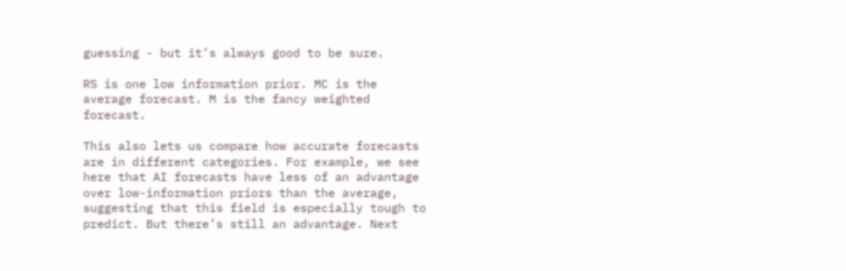guessing - but it’s always good to be sure.

RS is one low information prior. MC is the average forecast. M is the fancy weighted forecast.

This also lets us compare how accurate forecasts are in different categories. For example, we see here that AI forecasts have less of an advantage over low-information priors than the average, suggesting that this field is especially tough to predict. But there’s still an advantage. Next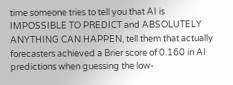time someone tries to tell you that AI is IMPOSSIBLE TO PREDICT and ABSOLUTELY ANYTHING CAN HAPPEN, tell them that actually forecasters achieved a Brier score of 0.160 in AI predictions when guessing the low-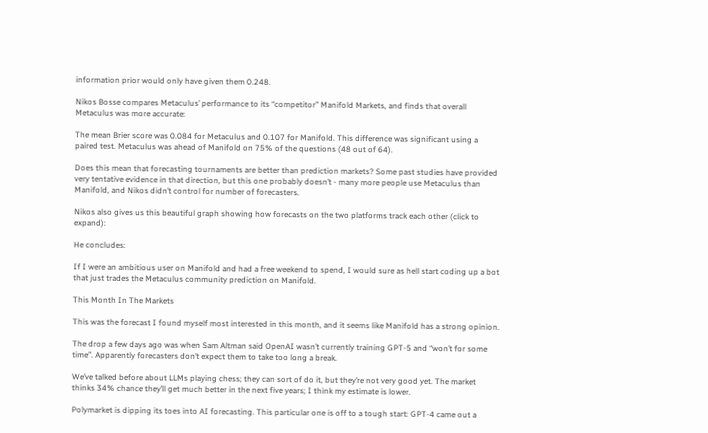information prior would only have given them 0.248.

Nikos Bosse compares Metaculus’ performance to its “competitor” Manifold Markets, and finds that overall Metaculus was more accurate:

The mean Brier score was 0.084 for Metaculus and 0.107 for Manifold. This difference was significant using a paired test. Metaculus was ahead of Manifold on 75% of the questions (48 out of 64).

Does this mean that forecasting tournaments are better than prediction markets? Some past studies have provided very tentative evidence in that direction, but this one probably doesn’t - many more people use Metaculus than Manifold, and Nikos didn’t control for number of forecasters.

Nikos also gives us this beautiful graph showing how forecasts on the two platforms track each other (click to expand):

He concludes:

If I were an ambitious user on Manifold and had a free weekend to spend, I would sure as hell start coding up a bot that just trades the Metaculus community prediction on Manifold.

This Month In The Markets

This was the forecast I found myself most interested in this month, and it seems like Manifold has a strong opinion.

The drop a few days ago was when Sam Altman said OpenAI wasn’t currently training GPT-5 and “won’t for some time”. Apparently forecasters don’t expect them to take too long a break.

We’ve talked before about LLMs playing chess; they can sort of do it, but they’re not very good yet. The market thinks 34% chance they’ll get much better in the next five years; I think my estimate is lower.

Polymarket is dipping its toes into AI forecasting. This particular one is off to a tough start: GPT-4 came out a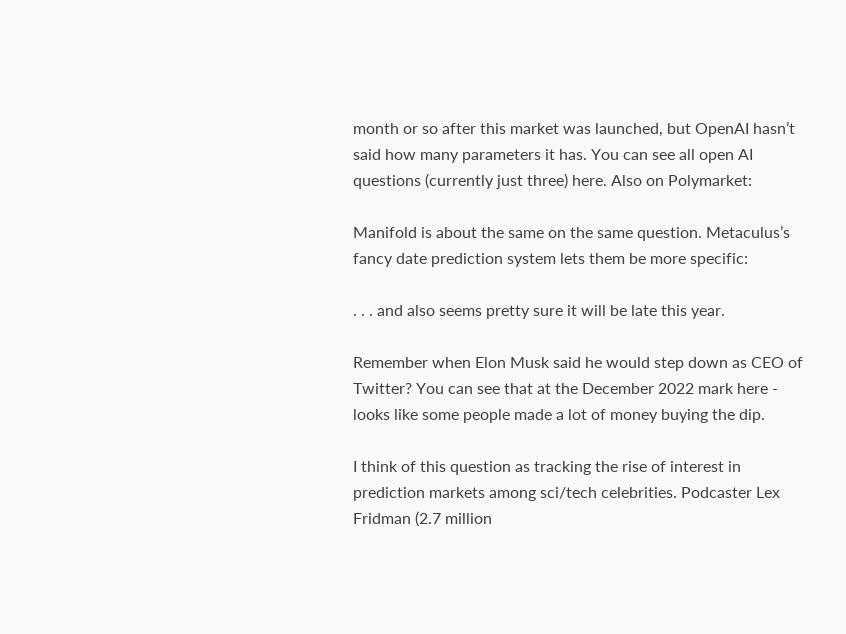month or so after this market was launched, but OpenAI hasn’t said how many parameters it has. You can see all open AI questions (currently just three) here. Also on Polymarket:

Manifold is about the same on the same question. Metaculus’s fancy date prediction system lets them be more specific:

. . . and also seems pretty sure it will be late this year.

Remember when Elon Musk said he would step down as CEO of Twitter? You can see that at the December 2022 mark here - looks like some people made a lot of money buying the dip.

I think of this question as tracking the rise of interest in prediction markets among sci/tech celebrities. Podcaster Lex Fridman (2.7 million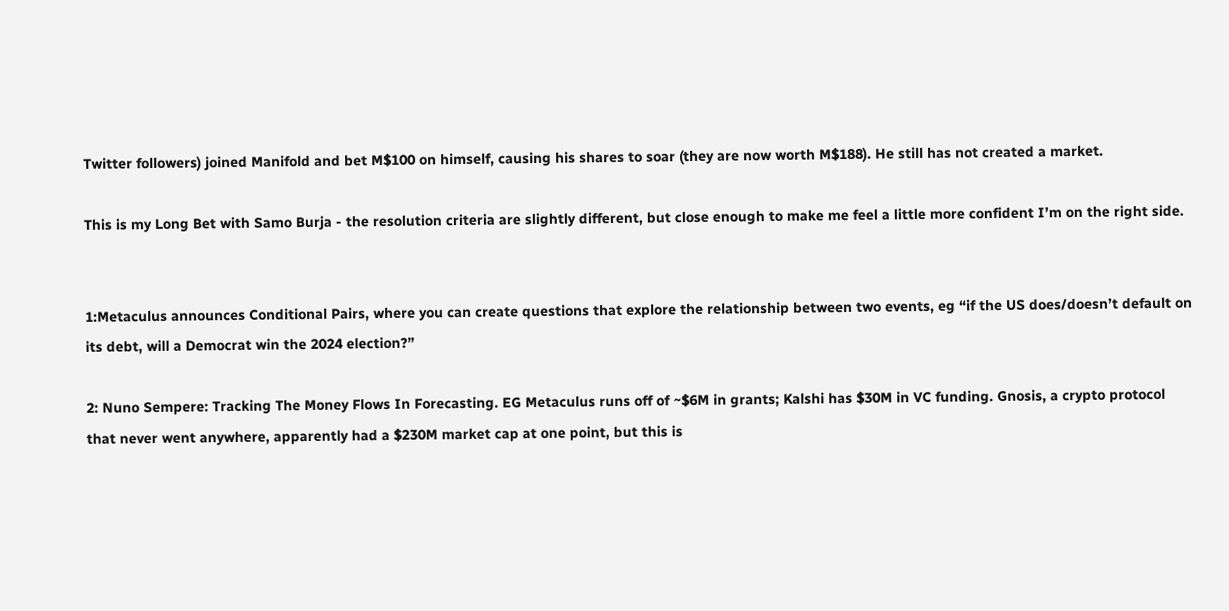Twitter followers) joined Manifold and bet M$100 on himself, causing his shares to soar (they are now worth M$188). He still has not created a market.

This is my Long Bet with Samo Burja - the resolution criteria are slightly different, but close enough to make me feel a little more confident I’m on the right side.


1:Metaculus announces Conditional Pairs, where you can create questions that explore the relationship between two events, eg “if the US does/doesn’t default on its debt, will a Democrat win the 2024 election?”

2: Nuno Sempere: Tracking The Money Flows In Forecasting. EG Metaculus runs off of ~$6M in grants; Kalshi has $30M in VC funding. Gnosis, a crypto protocol that never went anywhere, apparently had a $230M market cap at one point, but this is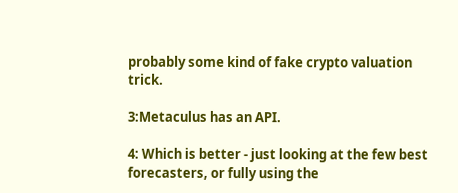probably some kind of fake crypto valuation trick.

3:Metaculus has an API.

4: Which is better - just looking at the few best forecasters, or fully using the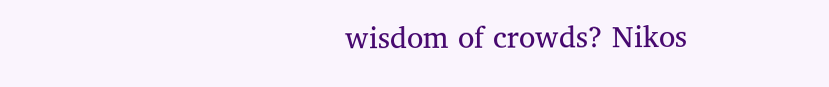wisdom of crowds? Nikos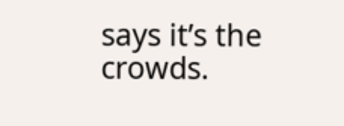says it’s the crowds.